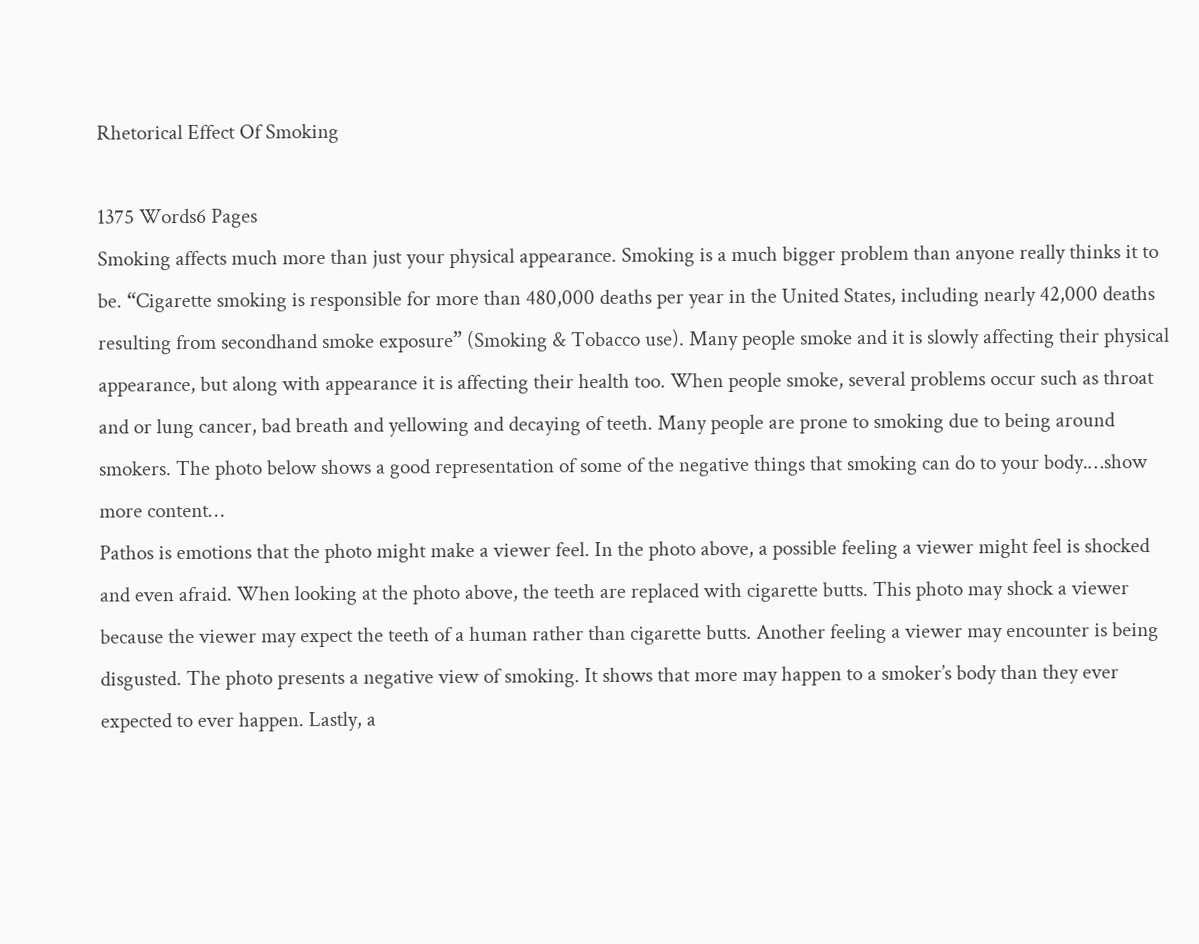Rhetorical Effect Of Smoking

1375 Words6 Pages
Smoking affects much more than just your physical appearance. Smoking is a much bigger problem than anyone really thinks it to be. “Cigarette smoking is responsible for more than 480,000 deaths per year in the United States, including nearly 42,000 deaths resulting from secondhand smoke exposure” (Smoking & Tobacco use). Many people smoke and it is slowly affecting their physical appearance, but along with appearance it is affecting their health too. When people smoke, several problems occur such as throat and or lung cancer, bad breath and yellowing and decaying of teeth. Many people are prone to smoking due to being around smokers. The photo below shows a good representation of some of the negative things that smoking can do to your body.…show more content…
Pathos is emotions that the photo might make a viewer feel. In the photo above, a possible feeling a viewer might feel is shocked and even afraid. When looking at the photo above, the teeth are replaced with cigarette butts. This photo may shock a viewer because the viewer may expect the teeth of a human rather than cigarette butts. Another feeling a viewer may encounter is being disgusted. The photo presents a negative view of smoking. It shows that more may happen to a smoker’s body than they ever expected to ever happen. Lastly, a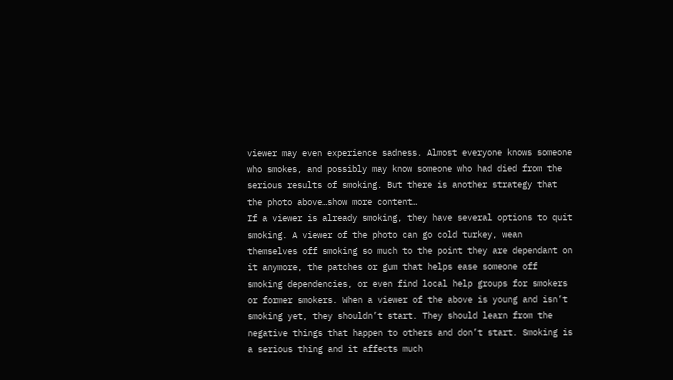viewer may even experience sadness. Almost everyone knows someone who smokes, and possibly may know someone who had died from the serious results of smoking. But there is another strategy that the photo above…show more content…
If a viewer is already smoking, they have several options to quit smoking. A viewer of the photo can go cold turkey, wean themselves off smoking so much to the point they are dependant on it anymore, the patches or gum that helps ease someone off smoking dependencies, or even find local help groups for smokers or former smokers. When a viewer of the above is young and isn’t smoking yet, they shouldn’t start. They should learn from the negative things that happen to others and don’t start. Smoking is a serious thing and it affects much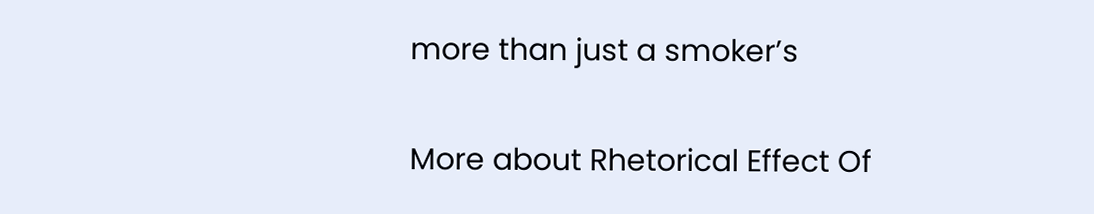more than just a smoker’s

More about Rhetorical Effect Of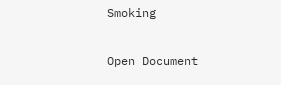Smoking

Open Document